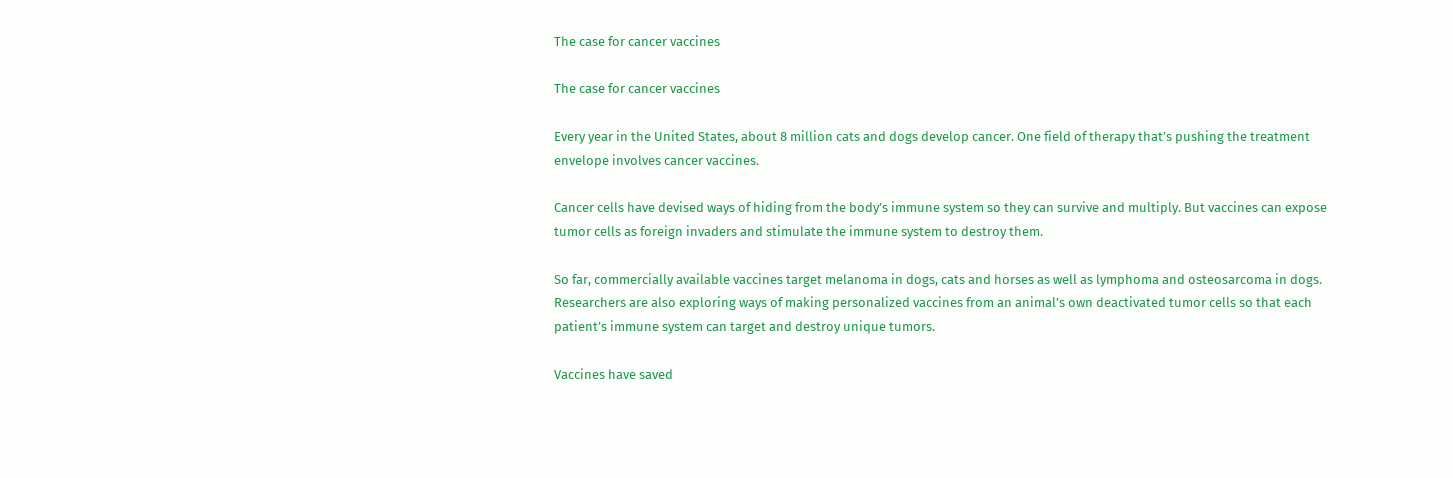The case for cancer vaccines

The case for cancer vaccines

Every year in the United States, about 8 million cats and dogs develop cancer. One field of therapy that’s pushing the treatment envelope involves cancer vaccines.

Cancer cells have devised ways of hiding from the body’s immune system so they can survive and multiply. But vaccines can expose tumor cells as foreign invaders and stimulate the immune system to destroy them.

So far, commercially available vaccines target melanoma in dogs, cats and horses as well as lymphoma and osteosarcoma in dogs. Researchers are also exploring ways of making personalized vaccines from an animal’s own deactivated tumor cells so that each patient’s immune system can target and destroy unique tumors.

Vaccines have saved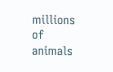millions of animals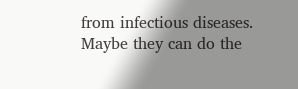from infectious diseases. Maybe they can do the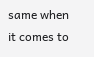same when it comes to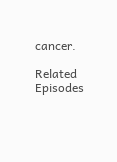cancer.

Related Episodes